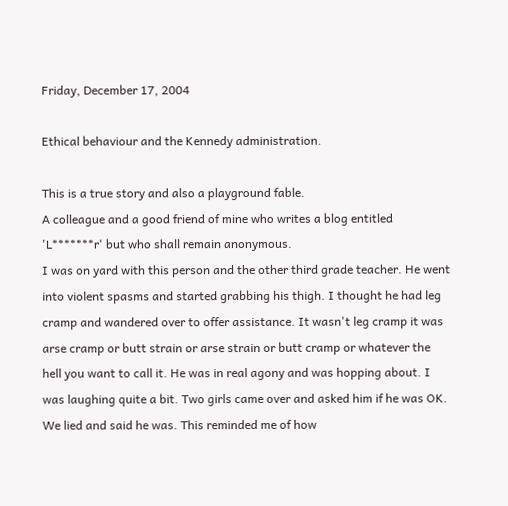Friday, December 17, 2004

Ethical behaviour and the Kennedy administration.

This is a true story and also a playground fable.
A colleague and a good friend of mine who writes a blog entitled 'L*******r' but who shall remain anonymous.
I was on yard with this person and the other third grade teacher. He went into violent spasms and started grabbing his thigh. I thought he had leg cramp and wandered over to offer assistance. It wasn't leg cramp it was arse cramp or butt strain or arse strain or butt cramp or whatever the hell you want to call it. He was in real agony and was hopping about. I was laughing quite a bit. Two girls came over and asked him if he was OK. We lied and said he was. This reminded me of how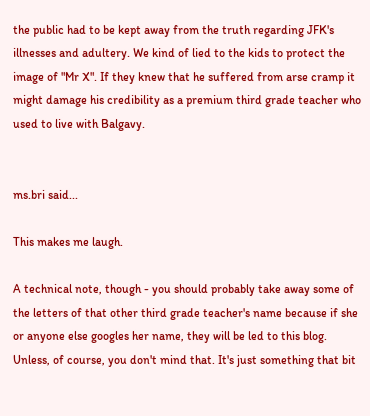the public had to be kept away from the truth regarding JFK's illnesses and adultery. We kind of lied to the kids to protect the image of "Mr X". If they knew that he suffered from arse cramp it might damage his credibility as a premium third grade teacher who used to live with Balgavy.


ms.bri said...

This makes me laugh.

A technical note, though - you should probably take away some of the letters of that other third grade teacher's name because if she or anyone else googles her name, they will be led to this blog. Unless, of course, you don't mind that. It's just something that bit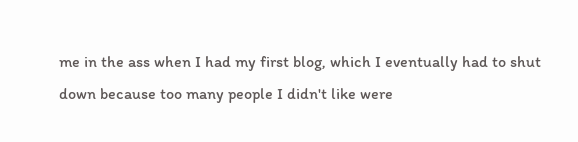me in the ass when I had my first blog, which I eventually had to shut down because too many people I didn't like were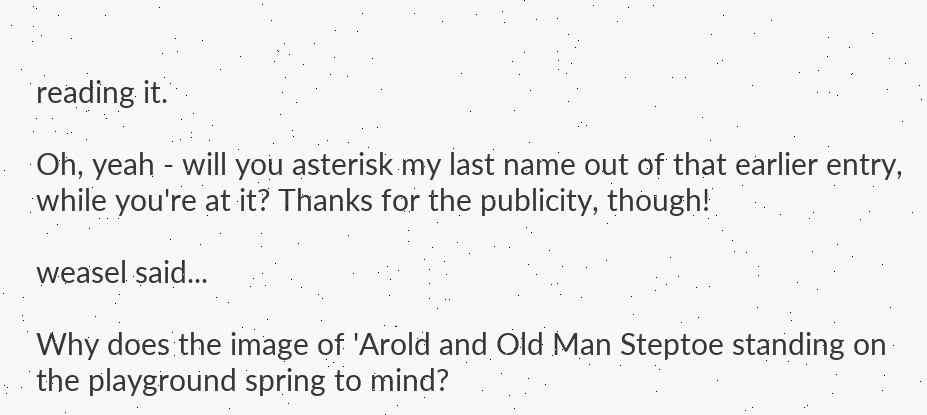reading it.

Oh, yeah - will you asterisk my last name out of that earlier entry, while you're at it? Thanks for the publicity, though!

weasel said...

Why does the image of 'Arold and Old Man Steptoe standing on the playground spring to mind?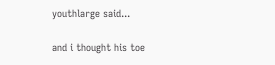youthlarge said...

and i thought his toe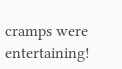cramps were entertaining!